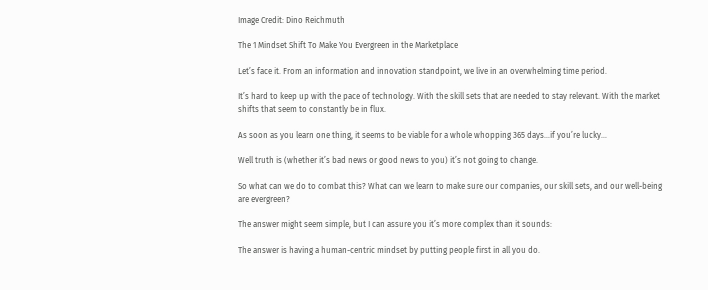Image Credit: Dino Reichmuth

The 1 Mindset Shift To Make You Evergreen in the Marketplace

Let’s face it. From an information and innovation standpoint, we live in an overwhelming time period.

It’s hard to keep up with the pace of technology. With the skill sets that are needed to stay relevant. With the market shifts that seem to constantly be in flux.

As soon as you learn one thing, it seems to be viable for a whole whopping 365 days…if you’re lucky…

Well truth is (whether it’s bad news or good news to you) it’s not going to change.

So what can we do to combat this? What can we learn to make sure our companies, our skill sets, and our well-being are evergreen?

The answer might seem simple, but I can assure you it’s more complex than it sounds:

The answer is having a human-centric mindset by putting people first in all you do.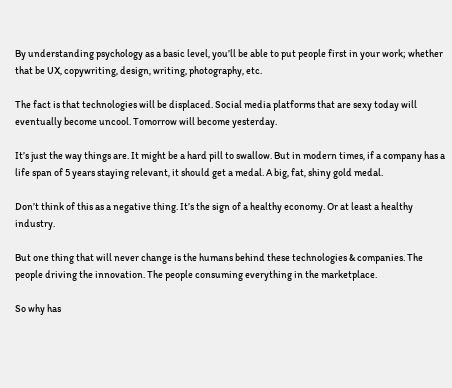By understanding psychology as a basic level, you’ll be able to put people first in your work; whether that be UX, copywriting, design, writing, photography, etc.

The fact is that technologies will be displaced. Social media platforms that are sexy today will eventually become uncool. Tomorrow will become yesterday.

It’s just the way things are. It might be a hard pill to swallow. But in modern times, if a company has a life span of 5 years staying relevant, it should get a medal. A big, fat, shiny gold medal.

Don’t think of this as a negative thing. It’s the sign of a healthy economy. Or at least a healthy industry.

But one thing that will never change is the humans behind these technologies & companies. The people driving the innovation. The people consuming everything in the marketplace.

So why has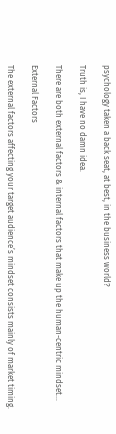psychology taken a back seat, at best, in the business world?

Truth is, I have no damn idea.

There are both external factors & internal factors that make up the human-centric mindset…

External Factors

The external factors affecting your target audience’s mindset consists mainly of market timing.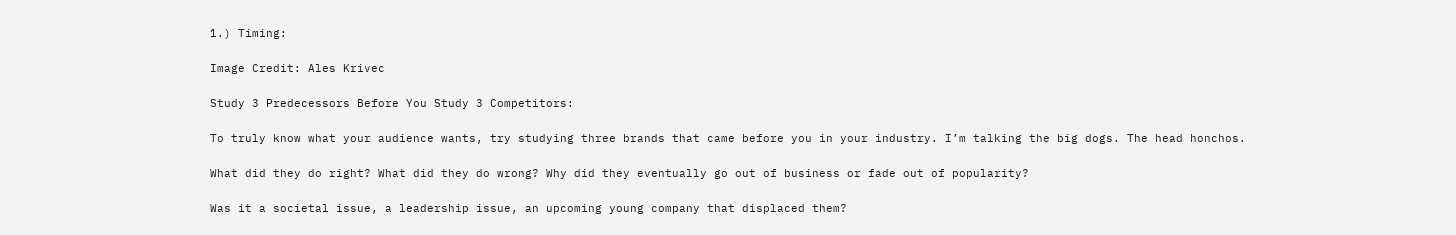1.) Timing:

Image Credit: Ales Krivec

Study 3 Predecessors Before You Study 3 Competitors:

To truly know what your audience wants, try studying three brands that came before you in your industry. I’m talking the big dogs. The head honchos.

What did they do right? What did they do wrong? Why did they eventually go out of business or fade out of popularity?

Was it a societal issue, a leadership issue, an upcoming young company that displaced them?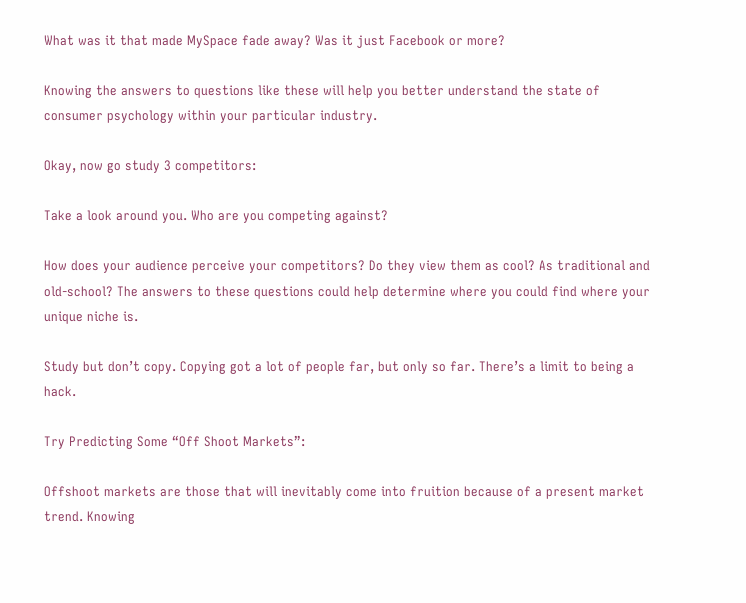What was it that made MySpace fade away? Was it just Facebook or more?

Knowing the answers to questions like these will help you better understand the state of consumer psychology within your particular industry.

Okay, now go study 3 competitors:

Take a look around you. Who are you competing against?

How does your audience perceive your competitors? Do they view them as cool? As traditional and old-school? The answers to these questions could help determine where you could find where your unique niche is.

Study but don’t copy. Copying got a lot of people far, but only so far. There’s a limit to being a hack.

Try Predicting Some “Off Shoot Markets”:

Offshoot markets are those that will inevitably come into fruition because of a present market trend. Knowing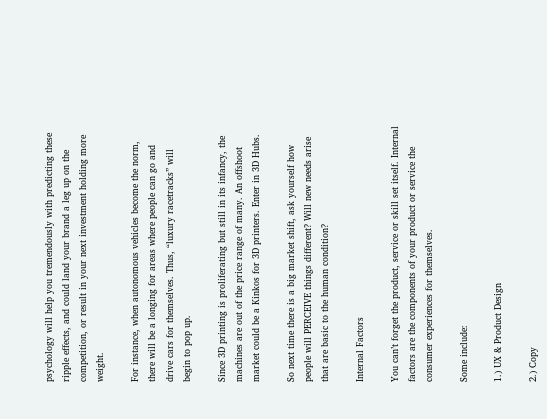psychology will help you tremendously with predicting these ripple effects, and could land your brand a leg up on the competition, or result in your next investment holding more weight.

For instance, when autonomous vehicles become the norm, there will be a longing for areas where people can go and drive cars for themselves. Thus, “luxury racetracks” will begin to pop up.

Since 3D printing is proliferating but still in its infancy, the machines are out of the price range of many. An offshoot market could be a Kinkos for 3D printers. Enter in 3D Hubs.

So next time there is a big market shift, ask yourself how people will PERCEIVE things different? Will new needs arise that are basic to the human condition?

Internal Factors

You can’t forget the product, service or skill set itself. Internal factors are the components of your product or service the consumer experiences for themselves.

Some include:

1.) UX & Product Design

2.) Copy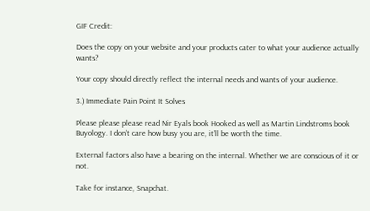GIF Credit:

Does the copy on your website and your products cater to what your audience actually wants?

Your copy should directly reflect the internal needs and wants of your audience.

3.) Immediate Pain Point It Solves

Please please please read Nir Eyals book Hooked as well as Martin Lindstroms book Buyology. I don’t care how busy you are, it’ll be worth the time.

External factors also have a bearing on the internal. Whether we are conscious of it or not.

Take for instance, Snapchat.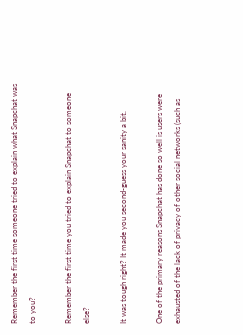Remember the first time someone tried to explain what Snapchat was to you?

Remember the first time you tried to explain Snapchat to someone else?

It was tough right? It made you second-guess your sanity a bit.

One of the primary reasons Snapchat has done so well is users were exhausted of the lack of privacy of other social networks (such as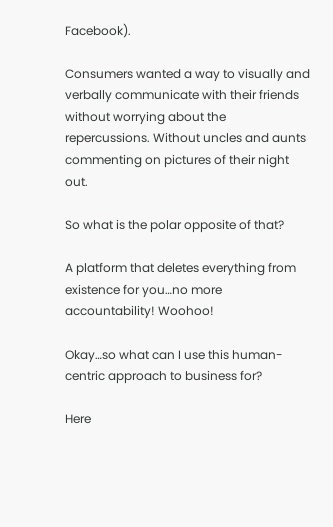Facebook).

Consumers wanted a way to visually and verbally communicate with their friends without worrying about the repercussions. Without uncles and aunts commenting on pictures of their night out.

So what is the polar opposite of that?

A platform that deletes everything from existence for you…no more accountability! Woohoo!

Okay…so what can I use this human-centric approach to business for?

Here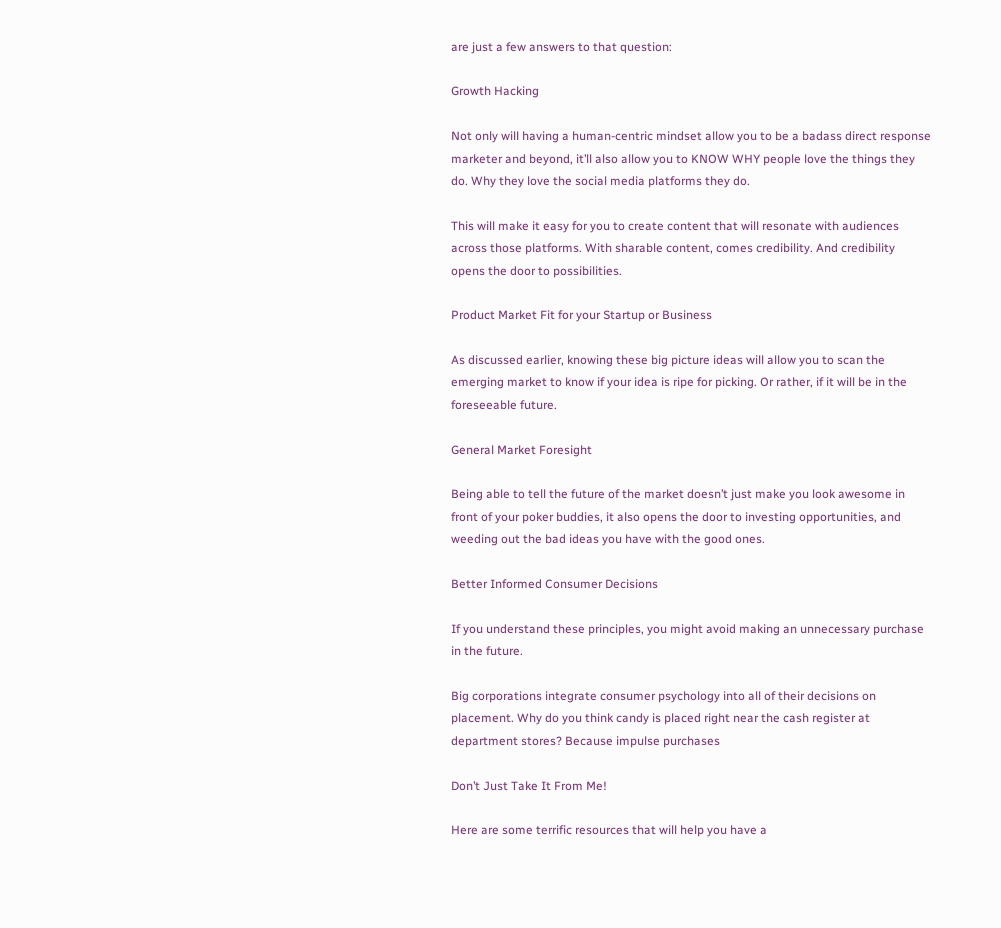are just a few answers to that question:

Growth Hacking

Not only will having a human-centric mindset allow you to be a badass direct response marketer and beyond, it’ll also allow you to KNOW WHY people love the things they do. Why they love the social media platforms they do.

This will make it easy for you to create content that will resonate with audiences across those platforms. With sharable content, comes credibility. And credibility opens the door to possibilities.

Product Market Fit for your Startup or Business

As discussed earlier, knowing these big picture ideas will allow you to scan the emerging market to know if your idea is ripe for picking. Or rather, if it will be in the foreseeable future.

General Market Foresight

Being able to tell the future of the market doesn’t just make you look awesome in front of your poker buddies, it also opens the door to investing opportunities, and weeding out the bad ideas you have with the good ones.

Better Informed Consumer Decisions

If you understand these principles, you might avoid making an unnecessary purchase in the future.

Big corporations integrate consumer psychology into all of their decisions on placement. Why do you think candy is placed right near the cash register at department stores? Because impulse purchases

Don’t Just Take It From Me!

Here are some terrific resources that will help you have a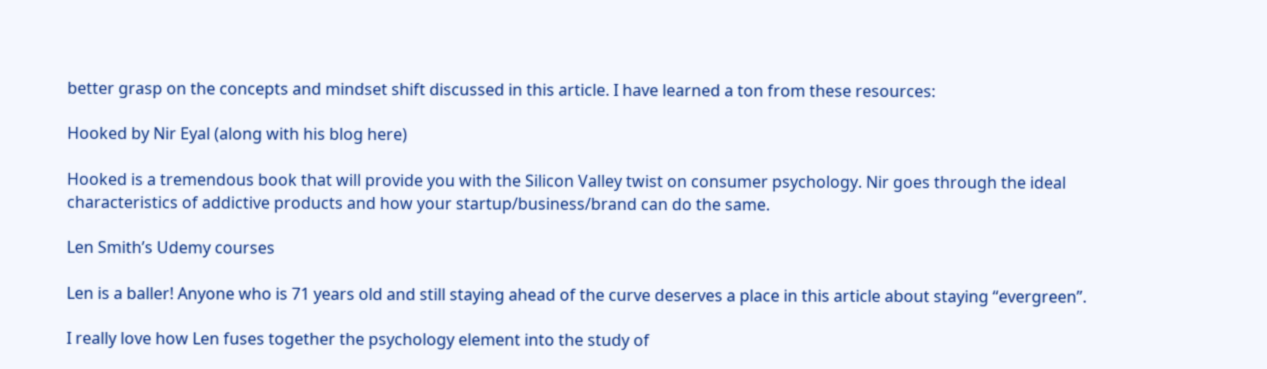better grasp on the concepts and mindset shift discussed in this article. I have learned a ton from these resources:

Hooked by Nir Eyal (along with his blog here)

Hooked is a tremendous book that will provide you with the Silicon Valley twist on consumer psychology. Nir goes through the ideal characteristics of addictive products and how your startup/business/brand can do the same.

Len Smith’s Udemy courses

Len is a baller! Anyone who is 71 years old and still staying ahead of the curve deserves a place in this article about staying “evergreen”.

I really love how Len fuses together the psychology element into the study of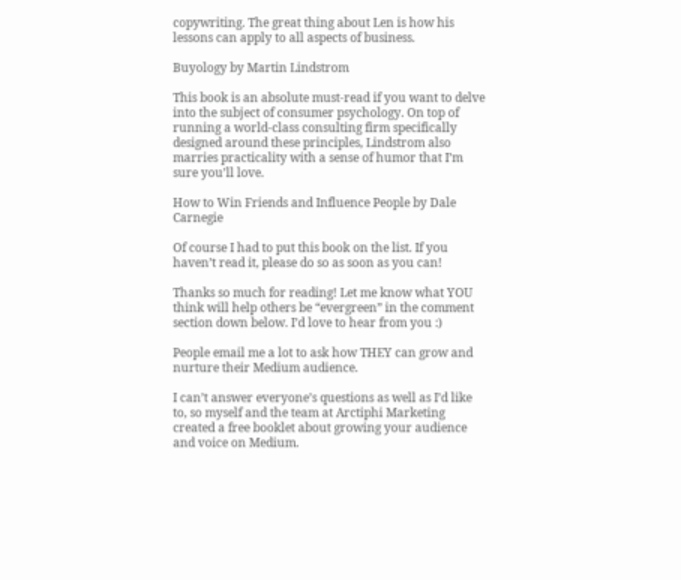copywriting. The great thing about Len is how his lessons can apply to all aspects of business.

Buyology by Martin Lindstrom

This book is an absolute must-read if you want to delve into the subject of consumer psychology. On top of running a world-class consulting firm specifically designed around these principles, Lindstrom also marries practicality with a sense of humor that I’m sure you’ll love.

How to Win Friends and Influence People by Dale Carnegie

Of course I had to put this book on the list. If you haven’t read it, please do so as soon as you can!

Thanks so much for reading! Let me know what YOU think will help others be “evergreen” in the comment section down below. I’d love to hear from you :)

People email me a lot to ask how THEY can grow and nurture their Medium audience.

I can’t answer everyone’s questions as well as I’d like to, so myself and the team at Arctiphi Marketing created a free booklet about growing your audience and voice on Medium.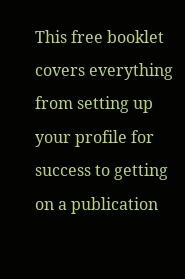This free booklet covers everything from setting up your profile for success to getting on a publication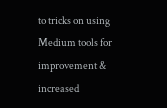to tricks on using Medium tools for improvement & increased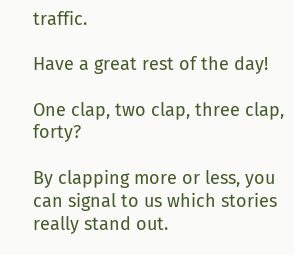traffic.

Have a great rest of the day!

One clap, two clap, three clap, forty?

By clapping more or less, you can signal to us which stories really stand out.